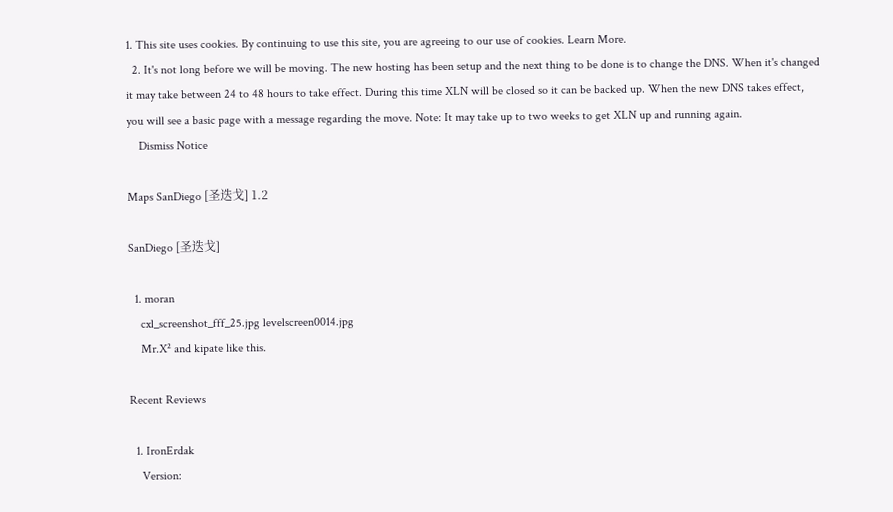1. This site uses cookies. By continuing to use this site, you are agreeing to our use of cookies. Learn More.
  2. It's not long before we will be moving. The new hosting has been setup and the next thing to be done is to change the DNS. When it's changed it may take between 24 to 48 hours to take effect. During this time XLN will be closed so it can be backed up. When the new DNS takes effect, you will see a basic page with a message regarding the move. Note: It may take up to two weeks to get XLN up and running again.
    Dismiss Notice

Maps SanDiego [圣迭戈] 1.2

SanDiego [圣迭戈]

  1. moran
    cxl_screenshot_fff_25.jpg levelscreen0014.jpg
    Mr.X² and kipate like this.

Recent Reviews

  1. IronErdak
    Version: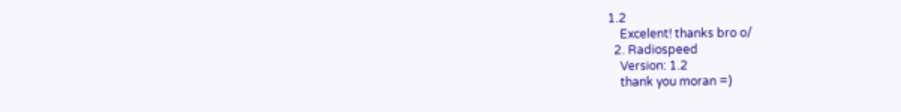1.2
    Excelent! thanks bro o/
  2. Radiospeed
    Version: 1.2
    thank you moran =)